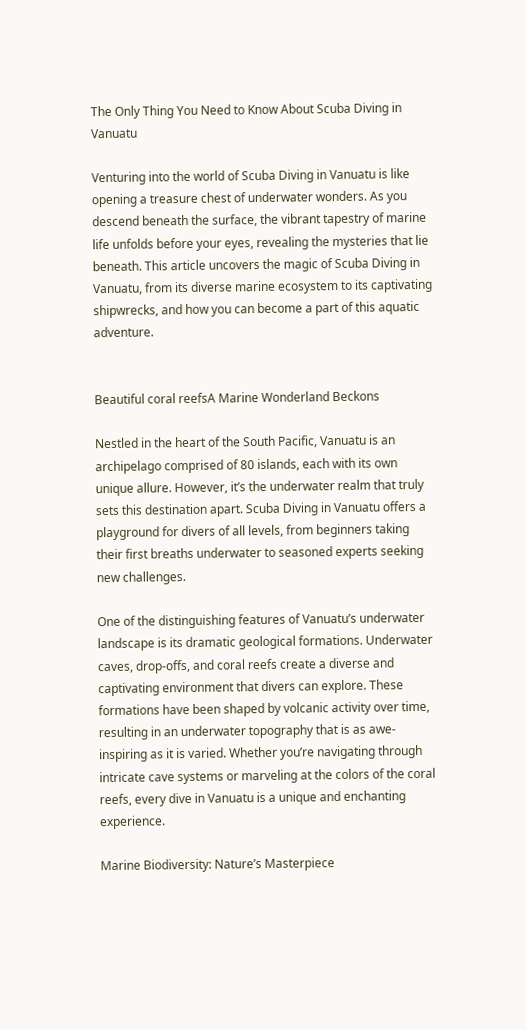The Only Thing You Need to Know About Scuba Diving in Vanuatu

Venturing into the world of Scuba Diving in Vanuatu is like opening a treasure chest of underwater wonders. As you descend beneath the surface, the vibrant tapestry of marine life unfolds before your eyes, revealing the mysteries that lie beneath. This article uncovers the magic of Scuba Diving in Vanuatu, from its diverse marine ecosystem to its captivating shipwrecks, and how you can become a part of this aquatic adventure.


Beautiful coral reefsA Marine Wonderland Beckons

Nestled in the heart of the South Pacific, Vanuatu is an archipelago comprised of 80 islands, each with its own unique allure. However, it’s the underwater realm that truly sets this destination apart. Scuba Diving in Vanuatu offers a playground for divers of all levels, from beginners taking their first breaths underwater to seasoned experts seeking new challenges.

One of the distinguishing features of Vanuatu’s underwater landscape is its dramatic geological formations. Underwater caves, drop-offs, and coral reefs create a diverse and captivating environment that divers can explore. These formations have been shaped by volcanic activity over time, resulting in an underwater topography that is as awe-inspiring as it is varied. Whether you’re navigating through intricate cave systems or marveling at the colors of the coral reefs, every dive in Vanuatu is a unique and enchanting experience.

Marine Biodiversity: Nature’s Masterpiece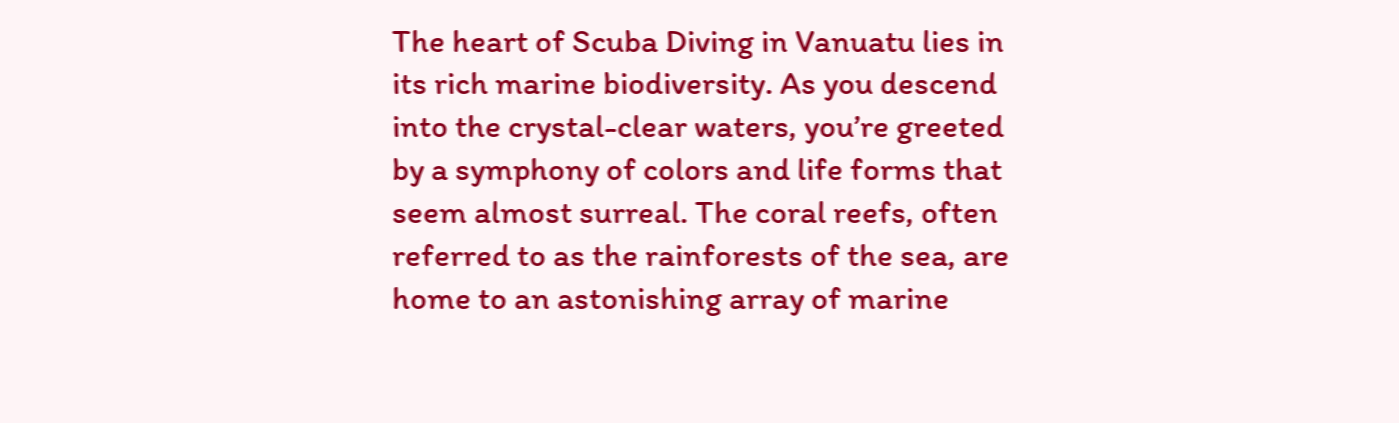The heart of Scuba Diving in Vanuatu lies in its rich marine biodiversity. As you descend into the crystal-clear waters, you’re greeted by a symphony of colors and life forms that seem almost surreal. The coral reefs, often referred to as the rainforests of the sea, are home to an astonishing array of marine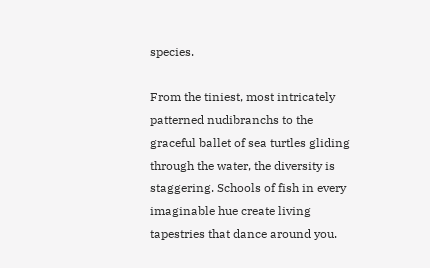species.

From the tiniest, most intricately patterned nudibranchs to the graceful ballet of sea turtles gliding through the water, the diversity is staggering. Schools of fish in every imaginable hue create living tapestries that dance around you.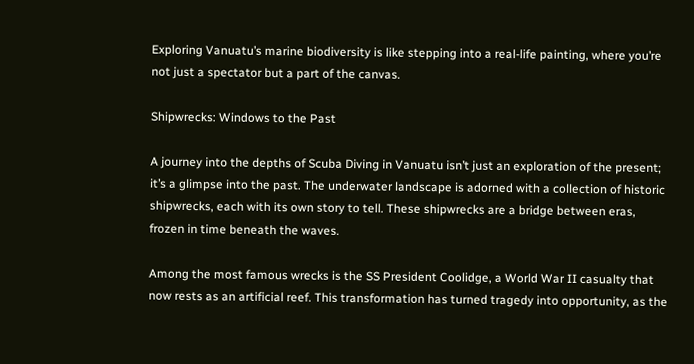Exploring Vanuatu’s marine biodiversity is like stepping into a real-life painting, where you’re not just a spectator but a part of the canvas.

Shipwrecks: Windows to the Past

A journey into the depths of Scuba Diving in Vanuatu isn’t just an exploration of the present; it’s a glimpse into the past. The underwater landscape is adorned with a collection of historic shipwrecks, each with its own story to tell. These shipwrecks are a bridge between eras, frozen in time beneath the waves.

Among the most famous wrecks is the SS President Coolidge, a World War II casualty that now rests as an artificial reef. This transformation has turned tragedy into opportunity, as the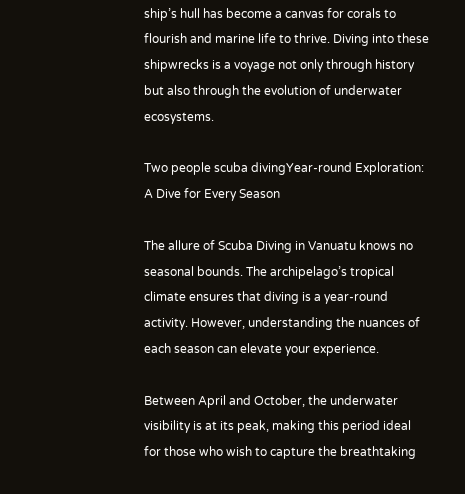ship’s hull has become a canvas for corals to flourish and marine life to thrive. Diving into these shipwrecks is a voyage not only through history but also through the evolution of underwater ecosystems.

Two people scuba divingYear-round Exploration: A Dive for Every Season

The allure of Scuba Diving in Vanuatu knows no seasonal bounds. The archipelago’s tropical climate ensures that diving is a year-round activity. However, understanding the nuances of each season can elevate your experience.

Between April and October, the underwater visibility is at its peak, making this period ideal for those who wish to capture the breathtaking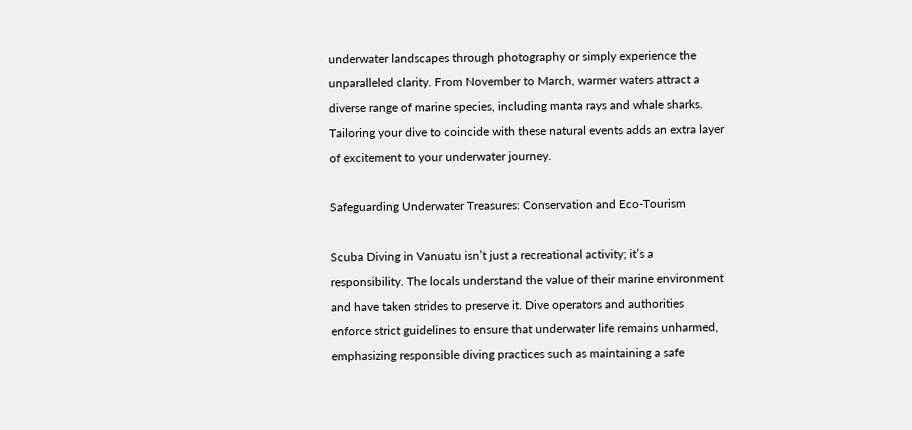underwater landscapes through photography or simply experience the unparalleled clarity. From November to March, warmer waters attract a diverse range of marine species, including manta rays and whale sharks. Tailoring your dive to coincide with these natural events adds an extra layer of excitement to your underwater journey.

Safeguarding Underwater Treasures: Conservation and Eco-Tourism

Scuba Diving in Vanuatu isn’t just a recreational activity; it’s a responsibility. The locals understand the value of their marine environment and have taken strides to preserve it. Dive operators and authorities enforce strict guidelines to ensure that underwater life remains unharmed, emphasizing responsible diving practices such as maintaining a safe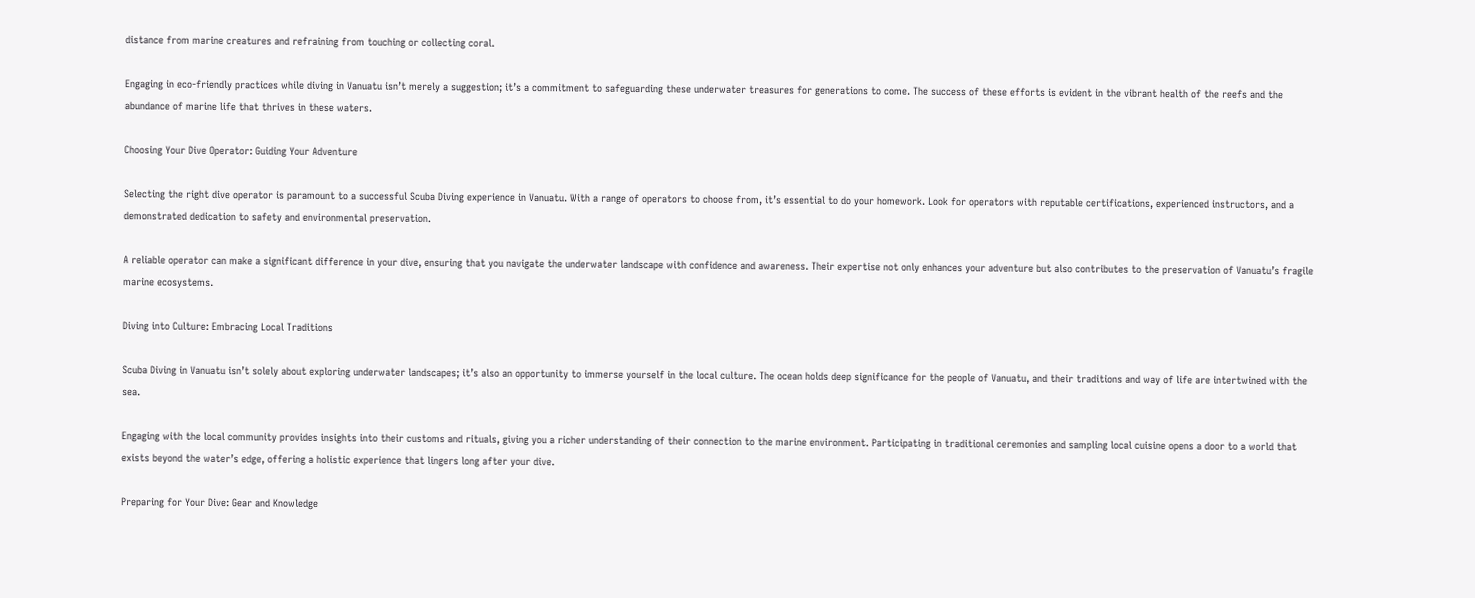distance from marine creatures and refraining from touching or collecting coral.

Engaging in eco-friendly practices while diving in Vanuatu isn’t merely a suggestion; it’s a commitment to safeguarding these underwater treasures for generations to come. The success of these efforts is evident in the vibrant health of the reefs and the abundance of marine life that thrives in these waters.

Choosing Your Dive Operator: Guiding Your Adventure

Selecting the right dive operator is paramount to a successful Scuba Diving experience in Vanuatu. With a range of operators to choose from, it’s essential to do your homework. Look for operators with reputable certifications, experienced instructors, and a demonstrated dedication to safety and environmental preservation.

A reliable operator can make a significant difference in your dive, ensuring that you navigate the underwater landscape with confidence and awareness. Their expertise not only enhances your adventure but also contributes to the preservation of Vanuatu’s fragile marine ecosystems.

Diving into Culture: Embracing Local Traditions

Scuba Diving in Vanuatu isn’t solely about exploring underwater landscapes; it’s also an opportunity to immerse yourself in the local culture. The ocean holds deep significance for the people of Vanuatu, and their traditions and way of life are intertwined with the sea.

Engaging with the local community provides insights into their customs and rituals, giving you a richer understanding of their connection to the marine environment. Participating in traditional ceremonies and sampling local cuisine opens a door to a world that exists beyond the water’s edge, offering a holistic experience that lingers long after your dive.

Preparing for Your Dive: Gear and Knowledge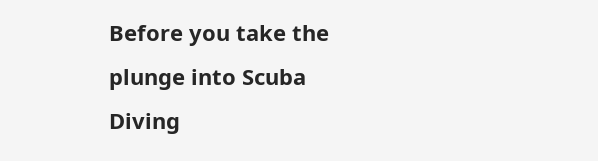Before you take the plunge into Scuba Diving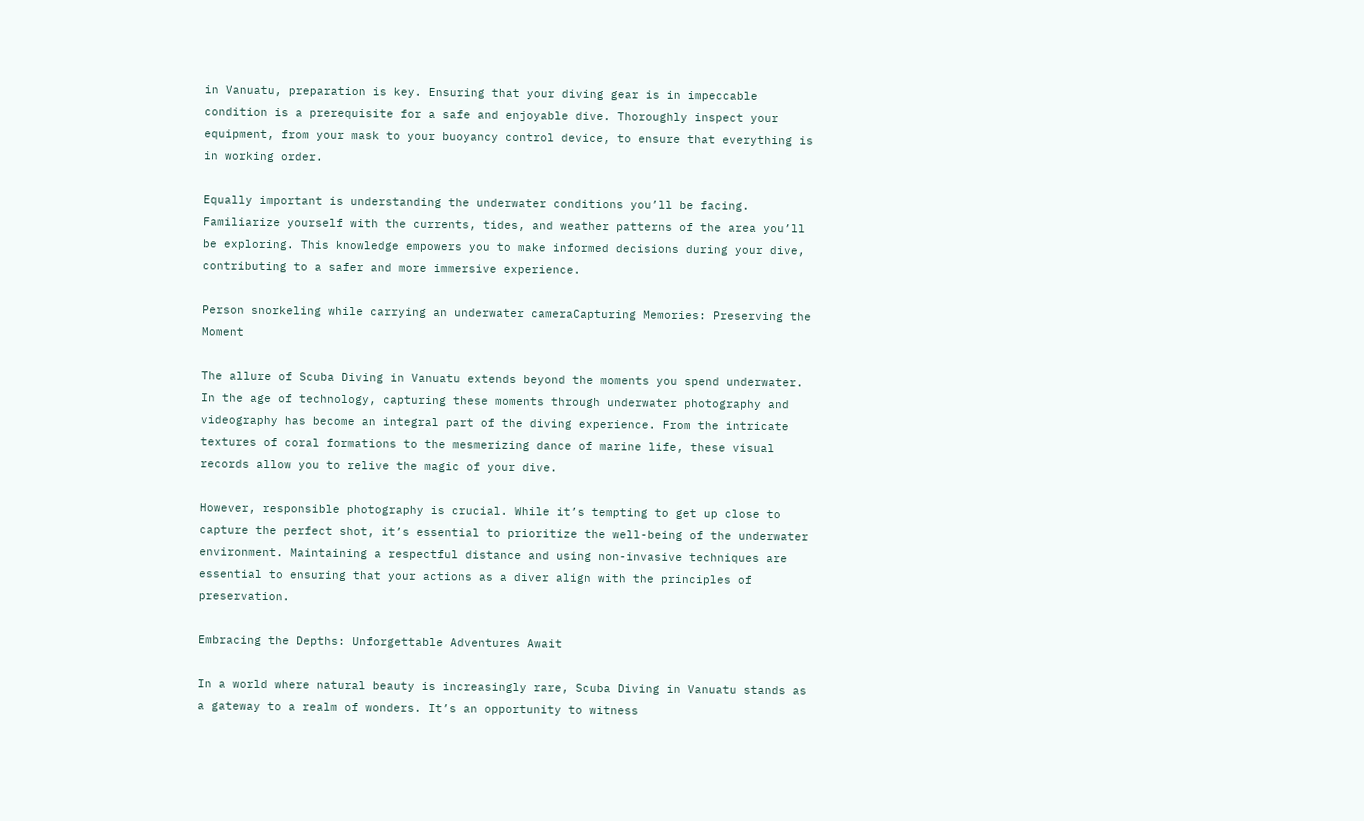in Vanuatu, preparation is key. Ensuring that your diving gear is in impeccable condition is a prerequisite for a safe and enjoyable dive. Thoroughly inspect your equipment, from your mask to your buoyancy control device, to ensure that everything is in working order.

Equally important is understanding the underwater conditions you’ll be facing. Familiarize yourself with the currents, tides, and weather patterns of the area you’ll be exploring. This knowledge empowers you to make informed decisions during your dive, contributing to a safer and more immersive experience.

Person snorkeling while carrying an underwater cameraCapturing Memories: Preserving the Moment

The allure of Scuba Diving in Vanuatu extends beyond the moments you spend underwater. In the age of technology, capturing these moments through underwater photography and videography has become an integral part of the diving experience. From the intricate textures of coral formations to the mesmerizing dance of marine life, these visual records allow you to relive the magic of your dive.

However, responsible photography is crucial. While it’s tempting to get up close to capture the perfect shot, it’s essential to prioritize the well-being of the underwater environment. Maintaining a respectful distance and using non-invasive techniques are essential to ensuring that your actions as a diver align with the principles of preservation.

Embracing the Depths: Unforgettable Adventures Await

In a world where natural beauty is increasingly rare, Scuba Diving in Vanuatu stands as a gateway to a realm of wonders. It’s an opportunity to witness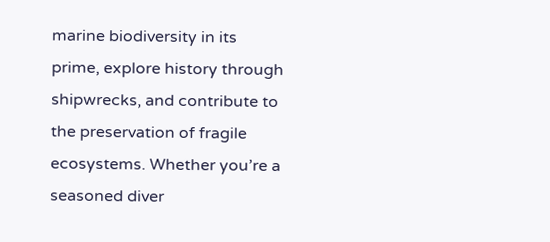marine biodiversity in its prime, explore history through shipwrecks, and contribute to the preservation of fragile ecosystems. Whether you’re a seasoned diver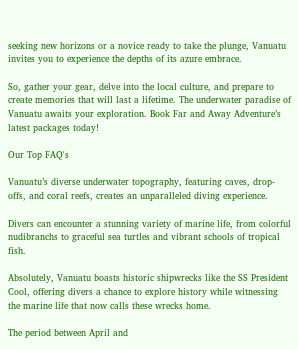seeking new horizons or a novice ready to take the plunge, Vanuatu invites you to experience the depths of its azure embrace.

So, gather your gear, delve into the local culture, and prepare to create memories that will last a lifetime. The underwater paradise of Vanuatu awaits your exploration. Book Far and Away Adventure’s latest packages today!

Our Top FAQ's

Vanuatu’s diverse underwater topography, featuring caves, drop-offs, and coral reefs, creates an unparalleled diving experience.

Divers can encounter a stunning variety of marine life, from colorful nudibranchs to graceful sea turtles and vibrant schools of tropical fish.

Absolutely, Vanuatu boasts historic shipwrecks like the SS President Cool, offering divers a chance to explore history while witnessing the marine life that now calls these wrecks home.

The period between April and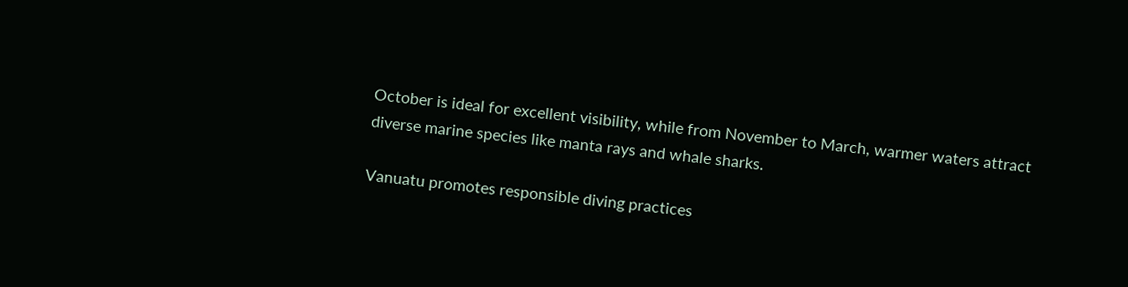October is ideal for excellent visibility, while from November to March, warmer waters attract diverse marine species like manta rays and whale sharks.

Vanuatu promotes responsible diving practices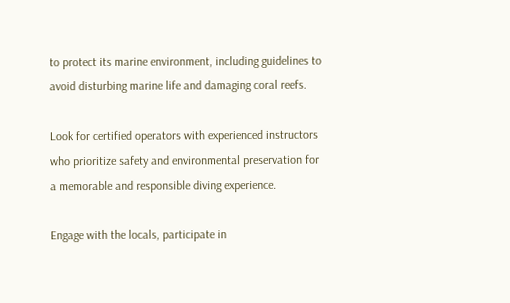to protect its marine environment, including guidelines to avoid disturbing marine life and damaging coral reefs.

Look for certified operators with experienced instructors who prioritize safety and environmental preservation for a memorable and responsible diving experience.

Engage with the locals, participate in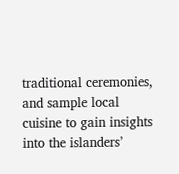traditional ceremonies, and sample local cuisine to gain insights into the islanders’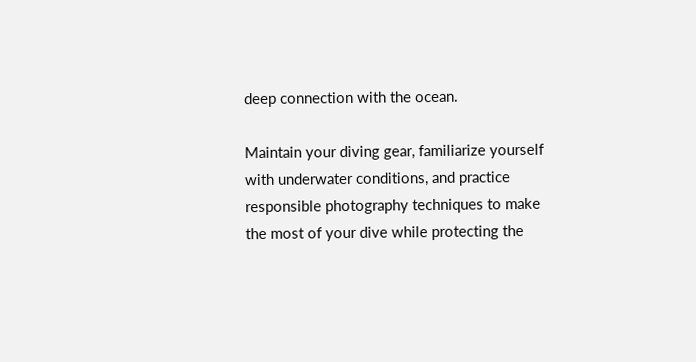deep connection with the ocean.

Maintain your diving gear, familiarize yourself with underwater conditions, and practice responsible photography techniques to make the most of your dive while protecting the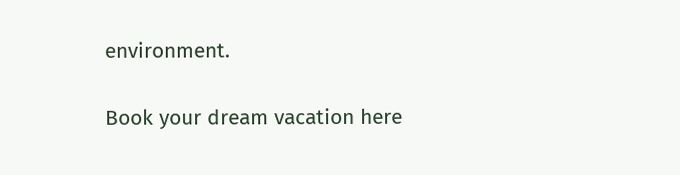environment.

Book your dream vacation here